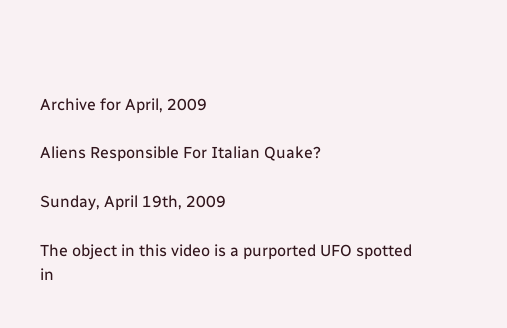Archive for April, 2009

Aliens Responsible For Italian Quake?

Sunday, April 19th, 2009

The object in this video is a purported UFO spotted in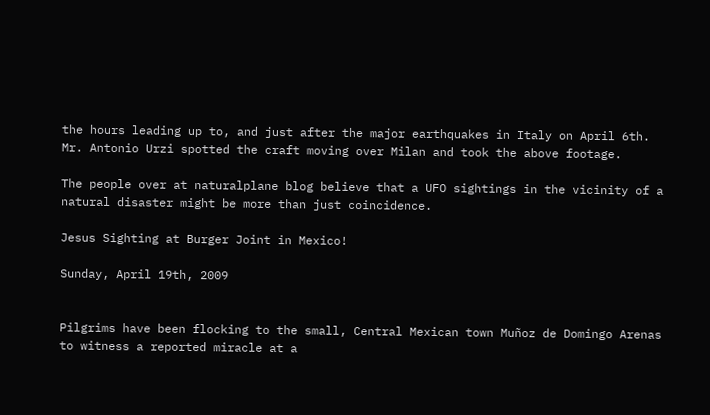the hours leading up to, and just after the major earthquakes in Italy on April 6th. Mr. Antonio Urzi spotted the craft moving over Milan and took the above footage.

The people over at naturalplane blog believe that a UFO sightings in the vicinity of a natural disaster might be more than just coincidence.

Jesus Sighting at Burger Joint in Mexico!

Sunday, April 19th, 2009


Pilgrims have been flocking to the small, Central Mexican town Muñoz de Domingo Arenas to witness a reported miracle at a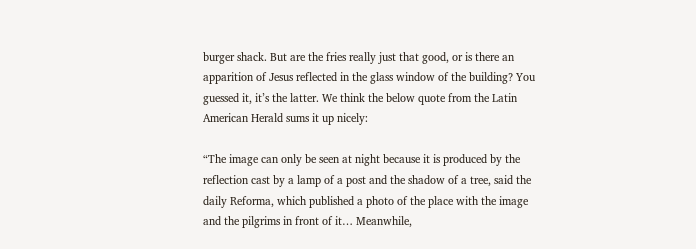burger shack. But are the fries really just that good, or is there an apparition of Jesus reflected in the glass window of the building? You guessed it, it’s the latter. We think the below quote from the Latin American Herald sums it up nicely:

“The image can only be seen at night because it is produced by the reflection cast by a lamp of a post and the shadow of a tree, said the daily Reforma, which published a photo of the place with the image and the pilgrims in front of it… Meanwhile,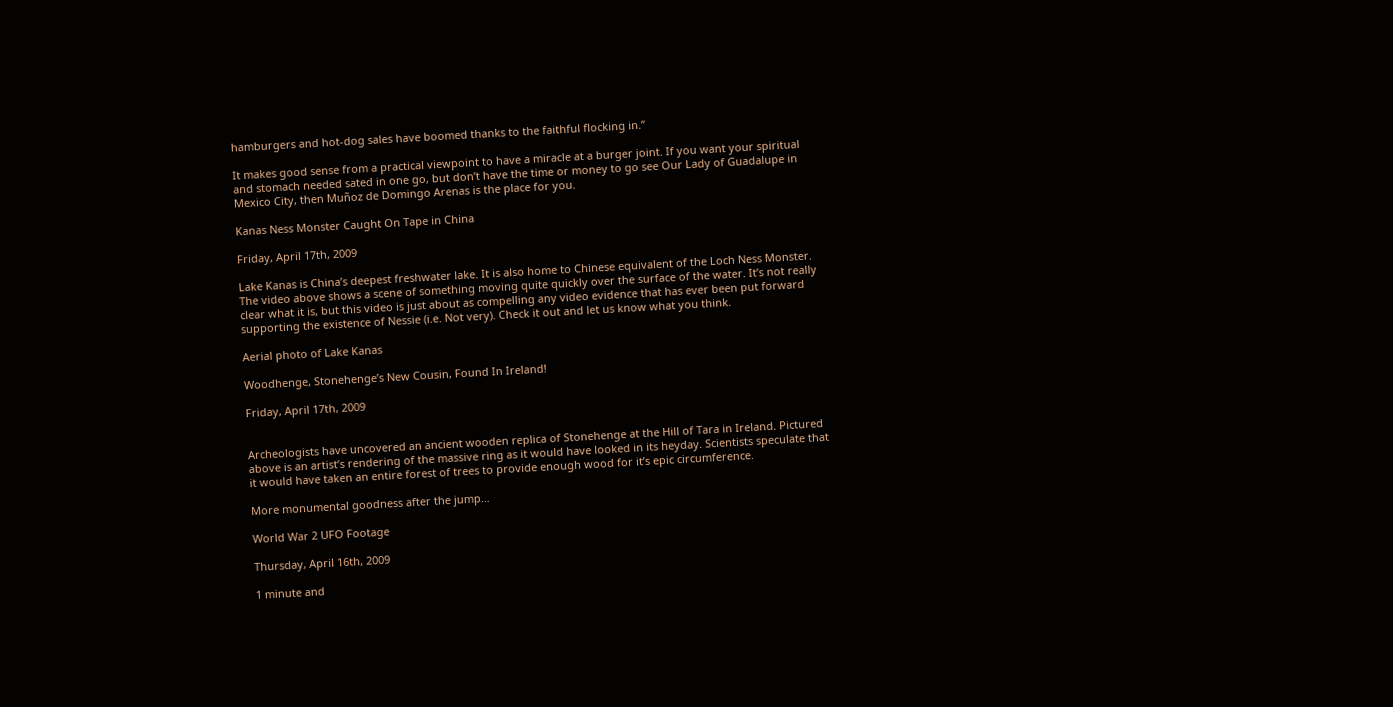hamburgers and hot-dog sales have boomed thanks to the faithful flocking in.”

It makes good sense from a practical viewpoint to have a miracle at a burger joint. If you want your spiritual and stomach needed sated in one go, but don’t have the time or money to go see Our Lady of Guadalupe in Mexico City, then Muñoz de Domingo Arenas is the place for you.

Kanas Ness Monster Caught On Tape in China

Friday, April 17th, 2009

Lake Kanas is China’s deepest freshwater lake. It is also home to Chinese equivalent of the Loch Ness Monster. The video above shows a scene of something moving quite quickly over the surface of the water. It’s not really clear what it is, but this video is just about as compelling any video evidence that has ever been put forward supporting the existence of Nessie (i.e. Not very). Check it out and let us know what you think.

Aerial photo of Lake Kanas

Woodhenge, Stonehenge’s New Cousin, Found In Ireland!

Friday, April 17th, 2009


Archeologists have uncovered an ancient wooden replica of Stonehenge at the Hill of Tara in Ireland. Pictured above is an artist’s rendering of the massive ring as it would have looked in its heyday. Scientists speculate that it would have taken an entire forest of trees to provide enough wood for it’s epic circumference.

More monumental goodness after the jump…

World War 2 UFO Footage

Thursday, April 16th, 2009

1 minute and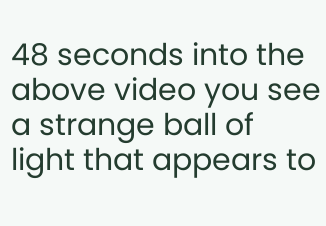48 seconds into the above video you see a strange ball of light that appears to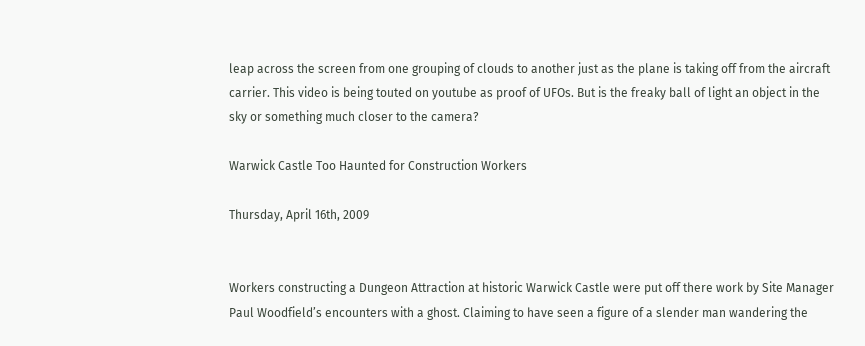leap across the screen from one grouping of clouds to another just as the plane is taking off from the aircraft carrier. This video is being touted on youtube as proof of UFOs. But is the freaky ball of light an object in the sky or something much closer to the camera?

Warwick Castle Too Haunted for Construction Workers

Thursday, April 16th, 2009


Workers constructing a Dungeon Attraction at historic Warwick Castle were put off there work by Site Manager Paul Woodfield’s encounters with a ghost. Claiming to have seen a figure of a slender man wandering the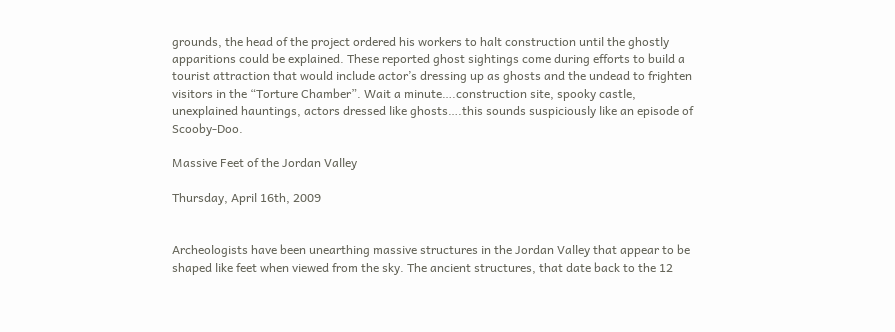grounds, the head of the project ordered his workers to halt construction until the ghostly apparitions could be explained. These reported ghost sightings come during efforts to build a tourist attraction that would include actor’s dressing up as ghosts and the undead to frighten visitors in the “Torture Chamber”. Wait a minute….construction site, spooky castle, unexplained hauntings, actors dressed like ghosts….this sounds suspiciously like an episode of Scooby-Doo.

Massive Feet of the Jordan Valley

Thursday, April 16th, 2009


Archeologists have been unearthing massive structures in the Jordan Valley that appear to be shaped like feet when viewed from the sky. The ancient structures, that date back to the 12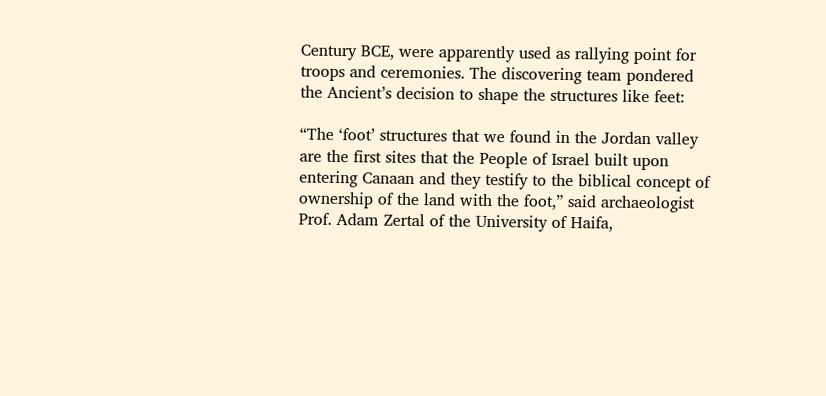Century BCE, were apparently used as rallying point for troops and ceremonies. The discovering team pondered the Ancient’s decision to shape the structures like feet:

“The ‘foot’ structures that we found in the Jordan valley are the first sites that the People of Israel built upon entering Canaan and they testify to the biblical concept of ownership of the land with the foot,” said archaeologist Prof. Adam Zertal of the University of Haifa,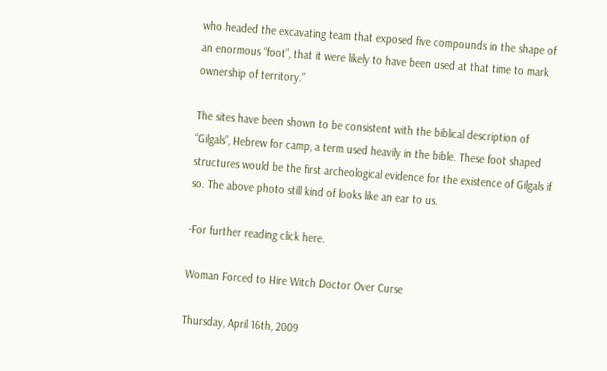who headed the excavating team that exposed five compounds in the shape of an enormous “foot”, that it were likely to have been used at that time to mark ownership of territory.”

The sites have been shown to be consistent with the biblical description of “Gilgals”, Hebrew for camp, a term used heavily in the bible. These foot shaped structures would be the first archeological evidence for the existence of Gilgals if so. The above photo still kind of looks like an ear to us.

-For further reading click here.

Woman Forced to Hire Witch Doctor Over Curse

Thursday, April 16th, 2009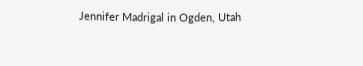Jennifer Madrigal in Ogden, Utah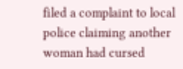filed a complaint to local police claiming another woman had cursed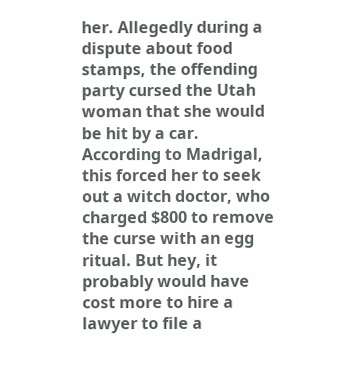her. Allegedly during a dispute about food stamps, the offending party cursed the Utah woman that she would be hit by a car. According to Madrigal, this forced her to seek out a witch doctor, who charged $800 to remove the curse with an egg ritual. But hey, it probably would have cost more to hire a lawyer to file a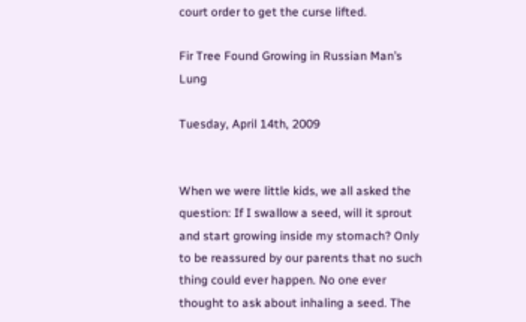court order to get the curse lifted.

Fir Tree Found Growing in Russian Man’s Lung

Tuesday, April 14th, 2009


When we were little kids, we all asked the question: If I swallow a seed, will it sprout and start growing inside my stomach? Only to be reassured by our parents that no such thing could ever happen. No one ever thought to ask about inhaling a seed. The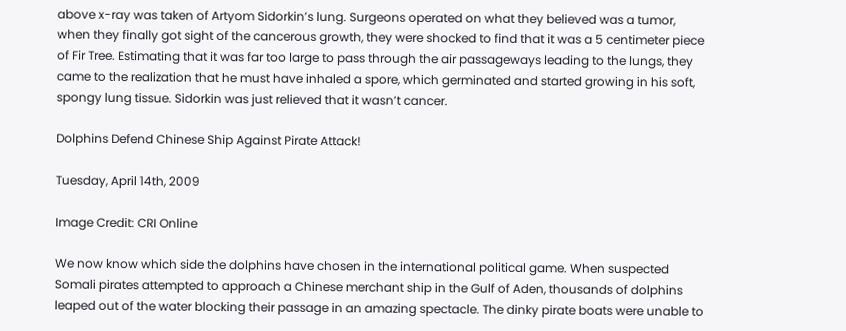above x-ray was taken of Artyom Sidorkin’s lung. Surgeons operated on what they believed was a tumor, when they finally got sight of the cancerous growth, they were shocked to find that it was a 5 centimeter piece of Fir Tree. Estimating that it was far too large to pass through the air passageways leading to the lungs, they came to the realization that he must have inhaled a spore, which germinated and started growing in his soft, spongy lung tissue. Sidorkin was just relieved that it wasn’t cancer.

Dolphins Defend Chinese Ship Against Pirate Attack!

Tuesday, April 14th, 2009

Image Credit: CRI Online

We now know which side the dolphins have chosen in the international political game. When suspected Somali pirates attempted to approach a Chinese merchant ship in the Gulf of Aden, thousands of dolphins leaped out of the water blocking their passage in an amazing spectacle. The dinky pirate boats were unable to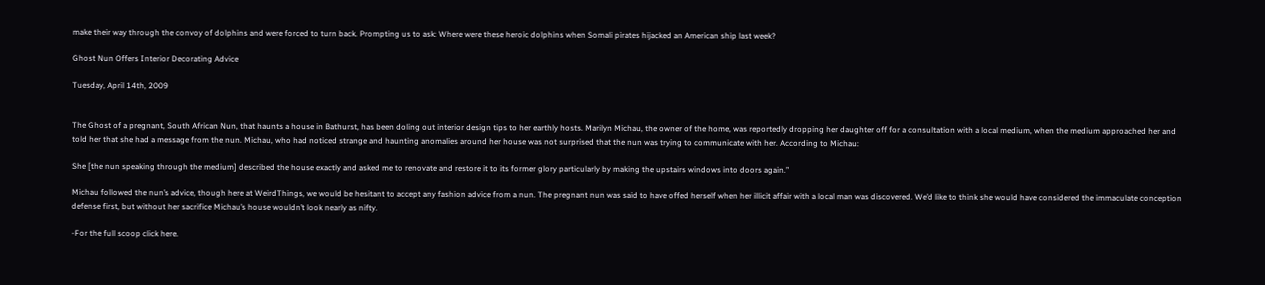make their way through the convoy of dolphins and were forced to turn back. Prompting us to ask: Where were these heroic dolphins when Somali pirates hijacked an American ship last week?

Ghost Nun Offers Interior Decorating Advice

Tuesday, April 14th, 2009


The Ghost of a pregnant, South African Nun, that haunts a house in Bathurst, has been doling out interior design tips to her earthly hosts. Marilyn Michau, the owner of the home, was reportedly dropping her daughter off for a consultation with a local medium, when the medium approached her and told her that she had a message from the nun. Michau, who had noticed strange and haunting anomalies around her house was not surprised that the nun was trying to communicate with her. According to Michau:

She [the nun speaking through the medium] described the house exactly and asked me to renovate and restore it to its former glory particularly by making the upstairs windows into doors again.”

Michau followed the nun’s advice, though here at WeirdThings, we would be hesitant to accept any fashion advice from a nun. The pregnant nun was said to have offed herself when her illicit affair with a local man was discovered. We’d like to think she would have considered the immaculate conception defense first, but without her sacrifice Michau’s house wouldn’t look nearly as nifty.

-For the full scoop click here.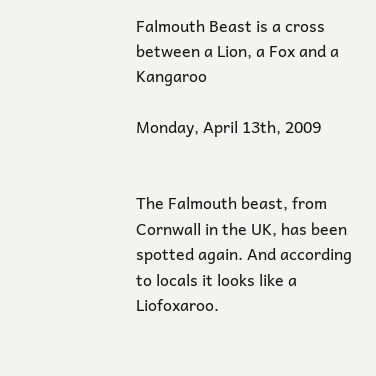Falmouth Beast is a cross between a Lion, a Fox and a Kangaroo

Monday, April 13th, 2009


The Falmouth beast, from Cornwall in the UK, has been spotted again. And according to locals it looks like a Liofoxaroo.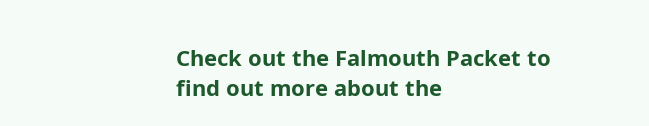Check out the Falmouth Packet to find out more about the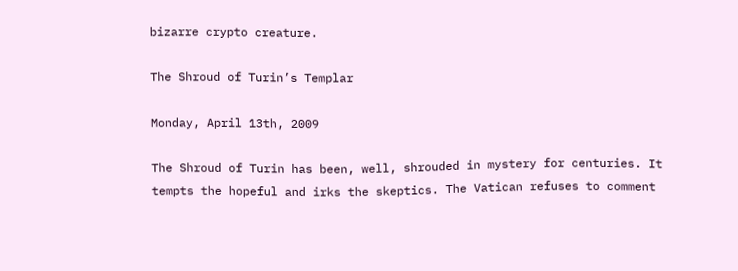bizarre crypto creature.

The Shroud of Turin’s Templar

Monday, April 13th, 2009

The Shroud of Turin has been, well, shrouded in mystery for centuries. It tempts the hopeful and irks the skeptics. The Vatican refuses to comment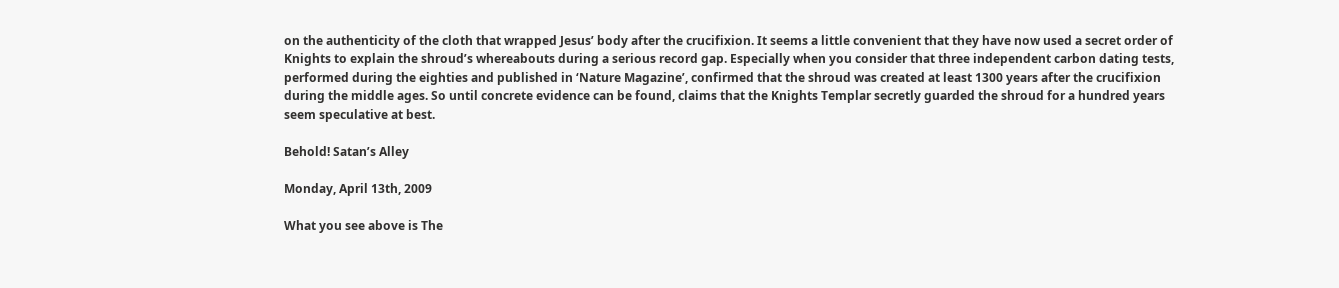on the authenticity of the cloth that wrapped Jesus’ body after the crucifixion. It seems a little convenient that they have now used a secret order of Knights to explain the shroud’s whereabouts during a serious record gap. Especially when you consider that three independent carbon dating tests, performed during the eighties and published in ‘Nature Magazine’, confirmed that the shroud was created at least 1300 years after the crucifixion during the middle ages. So until concrete evidence can be found, claims that the Knights Templar secretly guarded the shroud for a hundred years seem speculative at best.

Behold! Satan’s Alley

Monday, April 13th, 2009

What you see above is The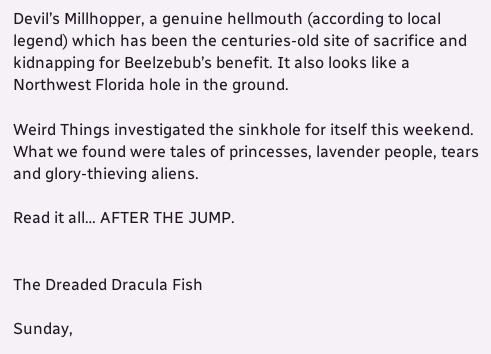Devil’s Millhopper, a genuine hellmouth (according to local legend) which has been the centuries-old site of sacrifice and kidnapping for Beelzebub’s benefit. It also looks like a Northwest Florida hole in the ground.

Weird Things investigated the sinkhole for itself this weekend. What we found were tales of princesses, lavender people, tears and glory-thieving aliens.

Read it all… AFTER THE JUMP.


The Dreaded Dracula Fish

Sunday,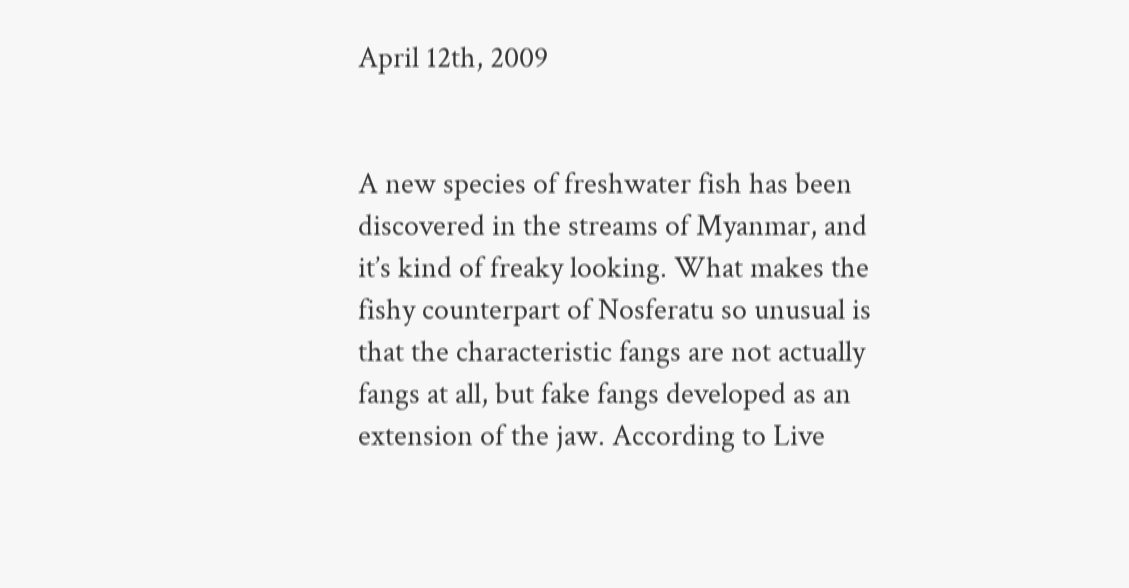April 12th, 2009


A new species of freshwater fish has been discovered in the streams of Myanmar, and it’s kind of freaky looking. What makes the fishy counterpart of Nosferatu so unusual is that the characteristic fangs are not actually fangs at all, but fake fangs developed as an extension of the jaw. According to Live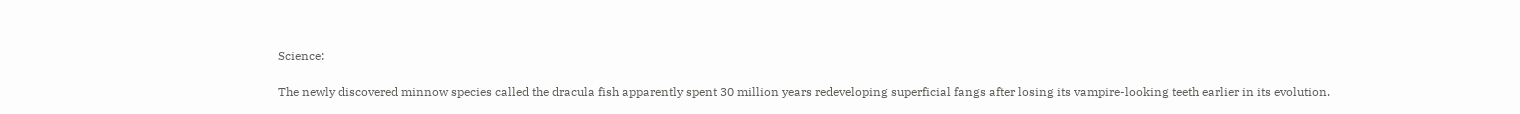Science:

The newly discovered minnow species called the dracula fish apparently spent 30 million years redeveloping superficial fangs after losing its vampire-looking teeth earlier in its evolution.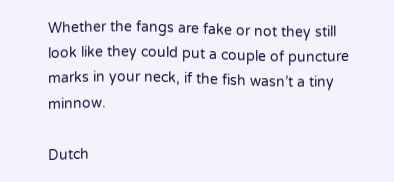Whether the fangs are fake or not they still look like they could put a couple of puncture marks in your neck, if the fish wasn’t a tiny minnow.

Dutch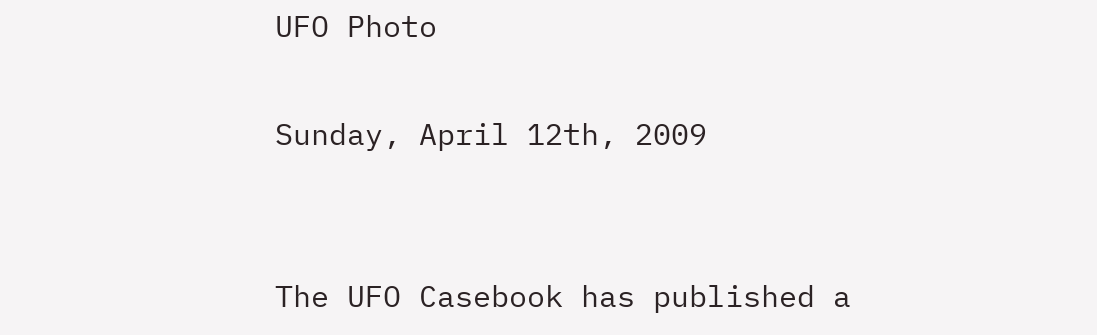UFO Photo

Sunday, April 12th, 2009


The UFO Casebook has published a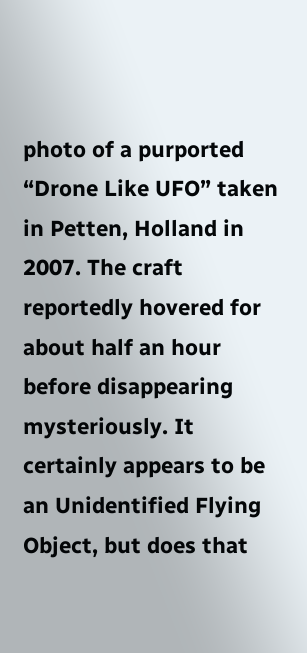photo of a purported “Drone Like UFO” taken in Petten, Holland in 2007. The craft reportedly hovered for about half an hour before disappearing mysteriously. It certainly appears to be an Unidentified Flying Object, but does that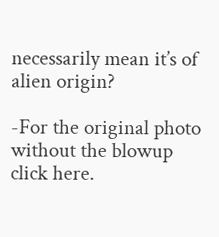necessarily mean it’s of alien origin?

-For the original photo without the blowup click here.